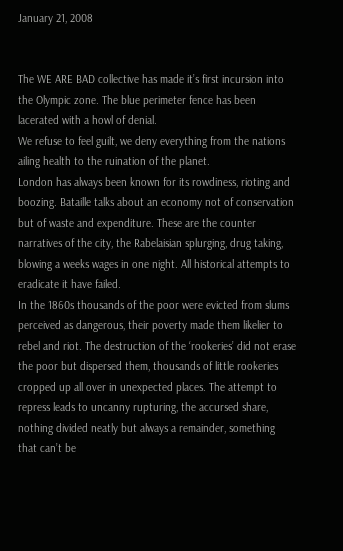January 21, 2008


The WE ARE BAD collective has made it’s first incursion into the Olympic zone. The blue perimeter fence has been lacerated with a howl of denial.
We refuse to feel guilt, we deny everything from the nations ailing health to the ruination of the planet.
London has always been known for its rowdiness, rioting and boozing. Bataille talks about an economy not of conservation but of waste and expenditure. These are the counter narratives of the city, the Rabelaisian splurging, drug taking, blowing a weeks wages in one night. All historical attempts to eradicate it have failed.
In the 1860s thousands of the poor were evicted from slums perceived as dangerous, their poverty made them likelier to rebel and riot. The destruction of the ‘rookeries’ did not erase the poor but dispersed them, thousands of little rookeries cropped up all over in unexpected places. The attempt to repress leads to uncanny rupturing, the accursed share, nothing divided neatly but always a remainder, something that can’t be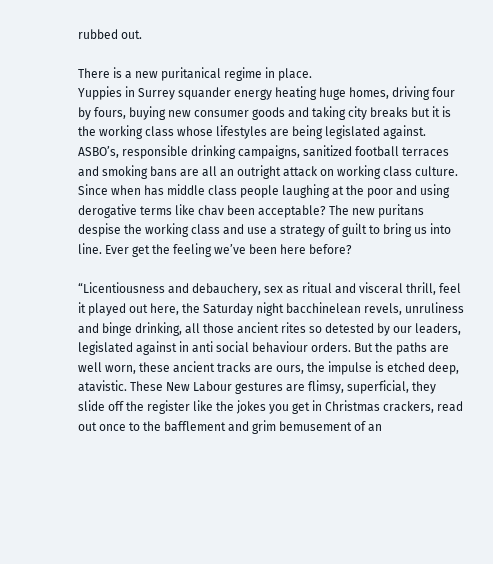rubbed out.

There is a new puritanical regime in place.
Yuppies in Surrey squander energy heating huge homes, driving four by fours, buying new consumer goods and taking city breaks but it is the working class whose lifestyles are being legislated against. ASBO’s, responsible drinking campaigns, sanitized football terraces and smoking bans are all an outright attack on working class culture. Since when has middle class people laughing at the poor and using derogative terms like chav been acceptable? The new puritans despise the working class and use a strategy of guilt to bring us into line. Ever get the feeling we’ve been here before?

“Licentiousness and debauchery, sex as ritual and visceral thrill, feel it played out here, the Saturday night bacchinelean revels, unruliness and binge drinking, all those ancient rites so detested by our leaders, legislated against in anti social behaviour orders. But the paths are well worn, these ancient tracks are ours, the impulse is etched deep, atavistic. These New Labour gestures are flimsy, superficial, they slide off the register like the jokes you get in Christmas crackers, read out once to the bafflement and grim bemusement of an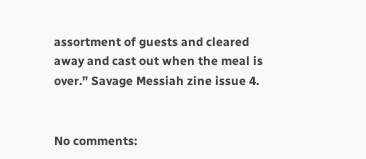assortment of guests and cleared away and cast out when the meal is over.” Savage Messiah zine issue 4.


No comments: